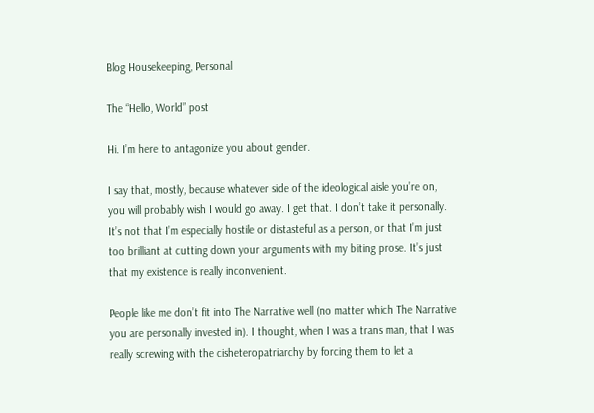Blog Housekeeping, Personal

The “Hello, World” post

Hi. I’m here to antagonize you about gender.

I say that, mostly, because whatever side of the ideological aisle you’re on, you will probably wish I would go away. I get that. I don’t take it personally. It’s not that I’m especially hostile or distasteful as a person, or that I’m just too brilliant at cutting down your arguments with my biting prose. It’s just that my existence is really inconvenient.

People like me don’t fit into The Narrative well (no matter which The Narrative you are personally invested in). I thought, when I was a trans man, that I was really screwing with the cisheteropatriarchy by forcing them to let a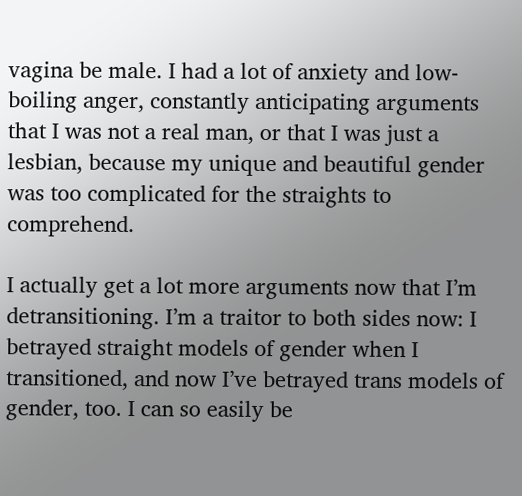vagina be male. I had a lot of anxiety and low-boiling anger, constantly anticipating arguments that I was not a real man, or that I was just a lesbian, because my unique and beautiful gender was too complicated for the straights to comprehend.

I actually get a lot more arguments now that I’m detransitioning. I’m a traitor to both sides now: I betrayed straight models of gender when I transitioned, and now I’ve betrayed trans models of gender, too. I can so easily be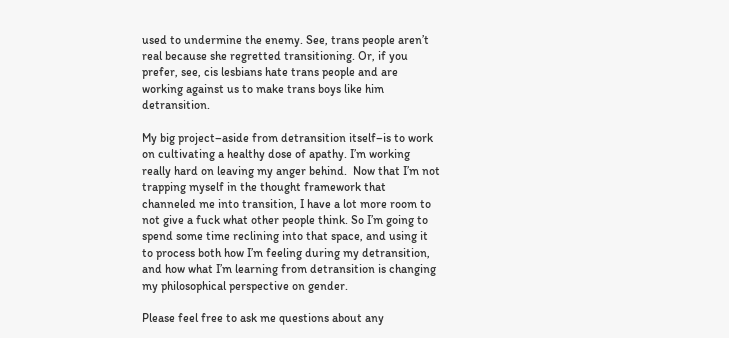used to undermine the enemy. See, trans people aren’t real because she regretted transitioning. Or, if you prefer, see, cis lesbians hate trans people and are working against us to make trans boys like him detransition.

My big project–aside from detransition itself–is to work on cultivating a healthy dose of apathy. I’m working really hard on leaving my anger behind.  Now that I’m not trapping myself in the thought framework that channeled me into transition, I have a lot more room to not give a fuck what other people think. So I’m going to spend some time reclining into that space, and using it to process both how I’m feeling during my detransition, and how what I’m learning from detransition is changing my philosophical perspective on gender.

Please feel free to ask me questions about any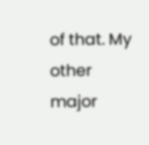of that. My other major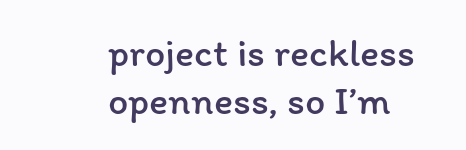project is reckless openness, so I’m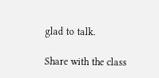glad to talk.

Share with the class